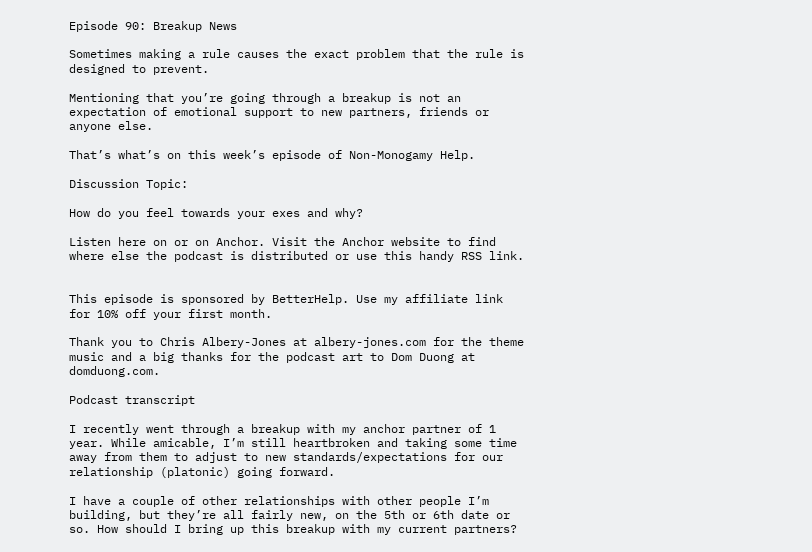Episode 90: Breakup News

Sometimes making a rule causes the exact problem that the rule is designed to prevent.

Mentioning that you’re going through a breakup is not an expectation of emotional support to new partners, friends or anyone else.

That’s what’s on this week’s episode of Non-Monogamy Help.

Discussion Topic:

How do you feel towards your exes and why?

Listen here on or on Anchor. Visit the Anchor website to find where else the podcast is distributed or use this handy RSS link.


This episode is sponsored by BetterHelp. Use my affiliate link for 10% off your first month.

Thank you to Chris Albery-Jones at albery-jones.com for the theme music and a big thanks for the podcast art to Dom Duong at domduong.com.

Podcast transcript

I recently went through a breakup with my anchor partner of 1 year. While amicable, I’m still heartbroken and taking some time away from them to adjust to new standards/expectations for our relationship (platonic) going forward.

I have a couple of other relationships with other people I’m building, but they’re all fairly new, on the 5th or 6th date or so. How should I bring up this breakup with my current partners?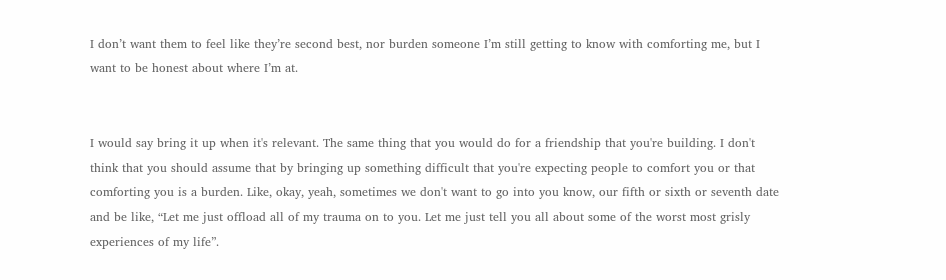I don’t want them to feel like they’re second best, nor burden someone I’m still getting to know with comforting me, but I want to be honest about where I’m at.


I would say bring it up when it's relevant. The same thing that you would do for a friendship that you're building. I don't think that you should assume that by bringing up something difficult that you're expecting people to comfort you or that comforting you is a burden. Like, okay, yeah, sometimes we don't want to go into you know, our fifth or sixth or seventh date and be like, “Let me just offload all of my trauma on to you. Let me just tell you all about some of the worst most grisly experiences of my life”.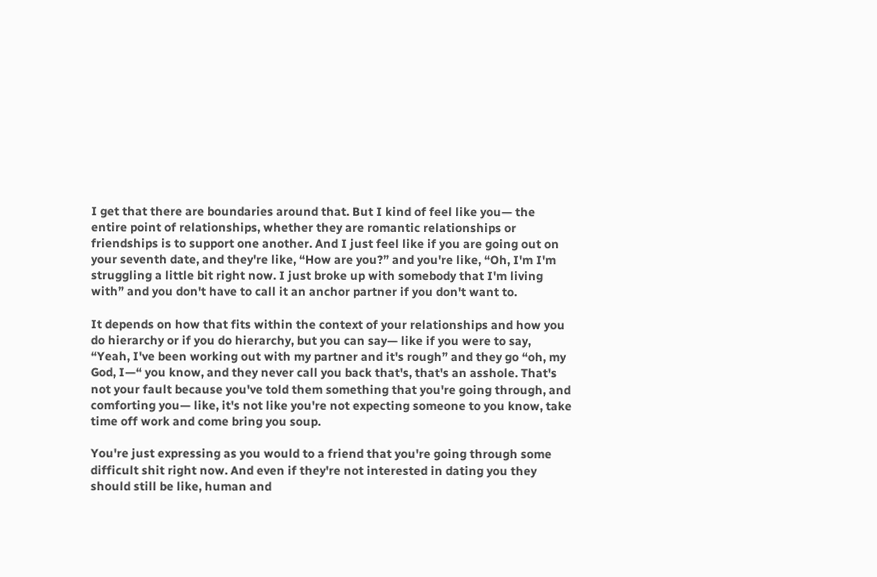I get that there are boundaries around that. But I kind of feel like you— the entire point of relationships, whether they are romantic relationships or friendships is to support one another. And I just feel like if you are going out on your seventh date, and they're like, “How are you?” and you're like, “Oh, I'm I'm struggling a little bit right now. I just broke up with somebody that I'm living with” and you don't have to call it an anchor partner if you don't want to.

It depends on how that fits within the context of your relationships and how you do hierarchy or if you do hierarchy, but you can say— like if you were to say, “Yeah, I've been working out with my partner and it's rough” and they go “oh, my God, I—“ you know, and they never call you back that's, that's an asshole. That's not your fault because you've told them something that you're going through, and comforting you— like, it's not like you're not expecting someone to you know, take time off work and come bring you soup.

You're just expressing as you would to a friend that you're going through some difficult shit right now. And even if they're not interested in dating you they should still be like, human and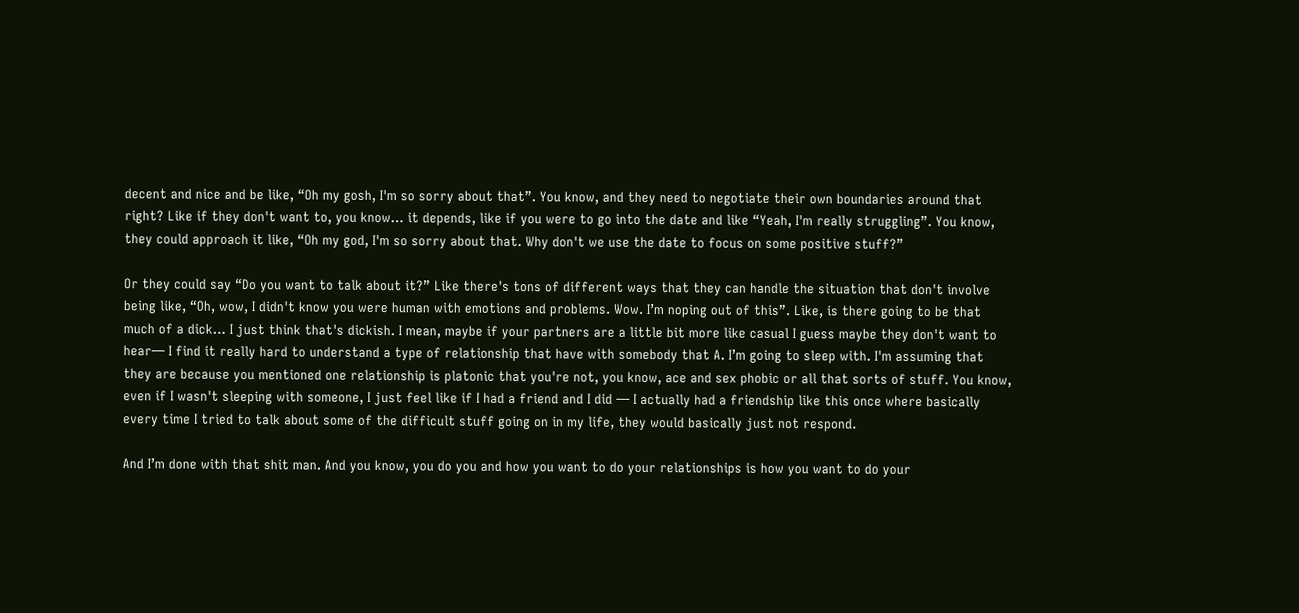decent and nice and be like, “Oh my gosh, I'm so sorry about that”. You know, and they need to negotiate their own boundaries around that right? Like if they don't want to, you know… it depends, like if you were to go into the date and like “Yeah, I'm really struggling”. You know, they could approach it like, “Oh my god, I'm so sorry about that. Why don't we use the date to focus on some positive stuff?”

Or they could say “Do you want to talk about it?” Like there's tons of different ways that they can handle the situation that don't involve being like, “Oh, wow, I didn't know you were human with emotions and problems. Wow. I’m noping out of this”. Like, is there going to be that much of a dick… I just think that's dickish. I mean, maybe if your partners are a little bit more like casual I guess maybe they don't want to hear— I find it really hard to understand a type of relationship that have with somebody that A. I’m going to sleep with. I'm assuming that they are because you mentioned one relationship is platonic that you're not, you know, ace and sex phobic or all that sorts of stuff. You know, even if I wasn't sleeping with someone, I just feel like if I had a friend and I did — I actually had a friendship like this once where basically every time I tried to talk about some of the difficult stuff going on in my life, they would basically just not respond.

And I’m done with that shit man. And you know, you do you and how you want to do your relationships is how you want to do your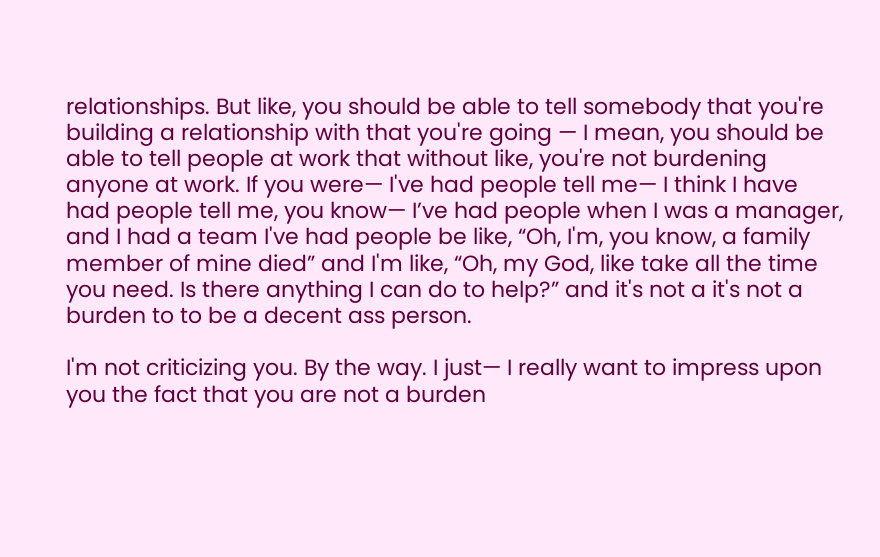relationships. But like, you should be able to tell somebody that you're building a relationship with that you're going — I mean, you should be able to tell people at work that without like, you're not burdening anyone at work. If you were— I've had people tell me— I think I have had people tell me, you know— I’ve had people when I was a manager, and I had a team I've had people be like, “Oh, I'm, you know, a family member of mine died” and I'm like, “Oh, my God, like take all the time you need. Is there anything I can do to help?” and it's not a it's not a burden to to be a decent ass person.

I'm not criticizing you. By the way. I just— I really want to impress upon you the fact that you are not a burden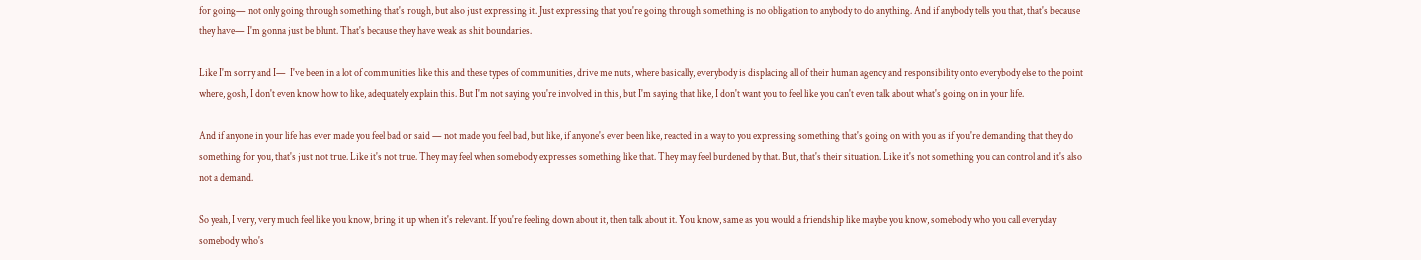for going— not only going through something that's rough, but also just expressing it. Just expressing that you're going through something is no obligation to anybody to do anything. And if anybody tells you that, that's because they have— I'm gonna just be blunt. That's because they have weak as shit boundaries.

Like I'm sorry and I—  I've been in a lot of communities like this and these types of communities, drive me nuts, where basically, everybody is displacing all of their human agency and responsibility onto everybody else to the point where, gosh, I don't even know how to like, adequately explain this. But I'm not saying you're involved in this, but I'm saying that like, I don't want you to feel like you can't even talk about what's going on in your life.

And if anyone in your life has ever made you feel bad or said — not made you feel bad, but like, if anyone's ever been like, reacted in a way to you expressing something that's going on with you as if you're demanding that they do something for you, that's just not true. Like it's not true. They may feel when somebody expresses something like that. They may feel burdened by that. But, that's their situation. Like it's not something you can control and it's also not a demand.

So yeah, I very, very much feel like you know, bring it up when it's relevant. If you're feeling down about it, then talk about it. You know, same as you would a friendship like maybe you know, somebody who you call everyday somebody who's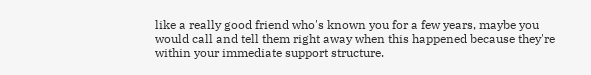like a really good friend who's known you for a few years, maybe you would call and tell them right away when this happened because they're within your immediate support structure.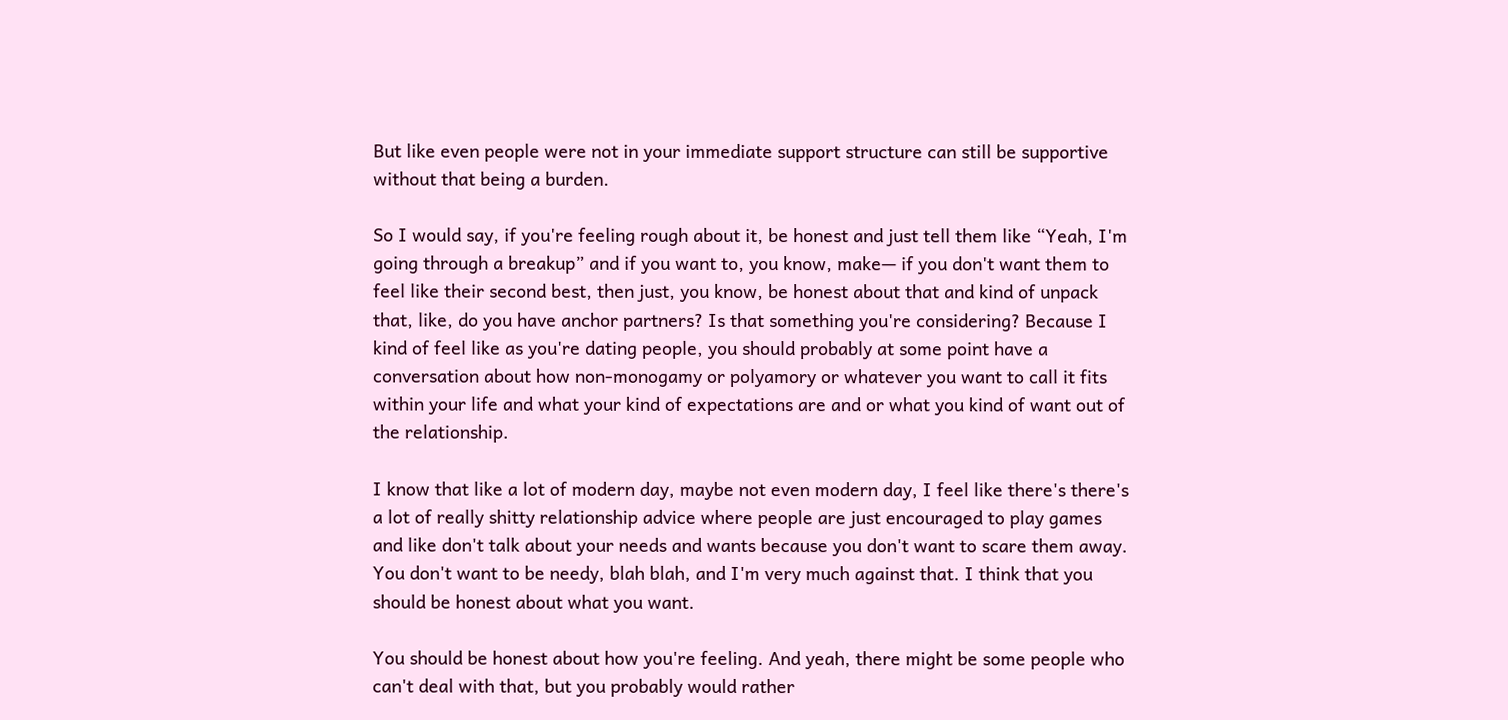But like even people were not in your immediate support structure can still be supportive without that being a burden.

So I would say, if you're feeling rough about it, be honest and just tell them like “Yeah, I'm going through a breakup” and if you want to, you know, make— if you don't want them to feel like their second best, then just, you know, be honest about that and kind of unpack that, like, do you have anchor partners? Is that something you're considering? Because I kind of feel like as you're dating people, you should probably at some point have a conversation about how non-monogamy or polyamory or whatever you want to call it fits within your life and what your kind of expectations are and or what you kind of want out of the relationship.

I know that like a lot of modern day, maybe not even modern day, I feel like there's there's a lot of really shitty relationship advice where people are just encouraged to play games and like don't talk about your needs and wants because you don't want to scare them away. You don't want to be needy, blah blah, and I'm very much against that. I think that you should be honest about what you want.

You should be honest about how you're feeling. And yeah, there might be some people who can't deal with that, but you probably would rather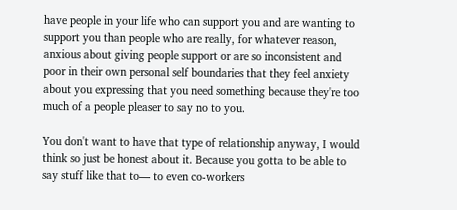have people in your life who can support you and are wanting to support you than people who are really, for whatever reason, anxious about giving people support or are so inconsistent and poor in their own personal self boundaries that they feel anxiety about you expressing that you need something because they're too much of a people pleaser to say no to you.

You don't want to have that type of relationship anyway, I would think so just be honest about it. Because you gotta to be able to say stuff like that to— to even co-workers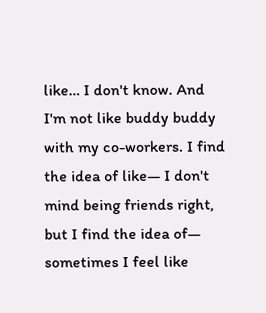like… I don't know. And I'm not like buddy buddy with my co-workers. I find the idea of like— I don't mind being friends right, but I find the idea of— sometimes I feel like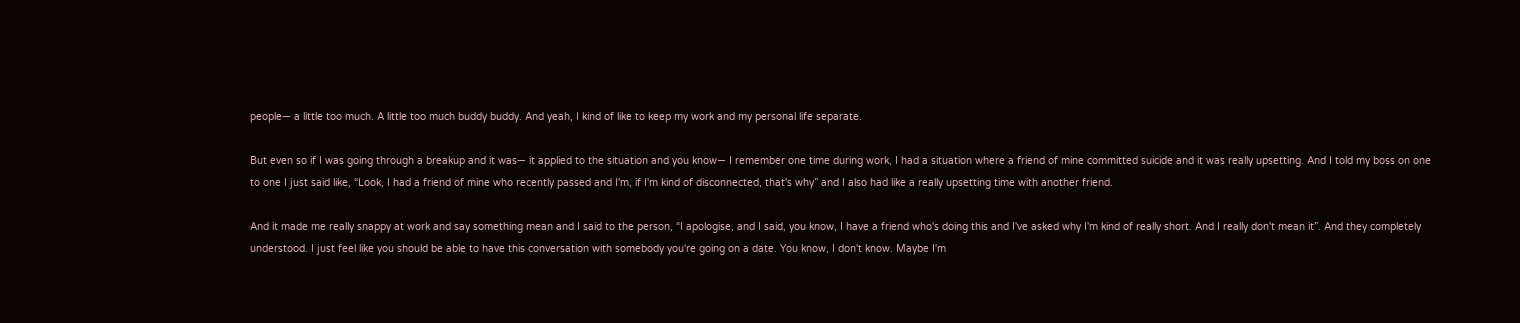people— a little too much. A little too much buddy buddy. And yeah, I kind of like to keep my work and my personal life separate.

But even so if I was going through a breakup and it was— it applied to the situation and you know— I remember one time during work, I had a situation where a friend of mine committed suicide and it was really upsetting. And I told my boss on one to one I just said like, “Look, I had a friend of mine who recently passed and I'm, if I'm kind of disconnected, that's why” and I also had like a really upsetting time with another friend.

And it made me really snappy at work and say something mean and I said to the person, “I apologise, and I said, you know, I have a friend who's doing this and I've asked why I'm kind of really short. And I really don't mean it”. And they completely understood. I just feel like you should be able to have this conversation with somebody you're going on a date. You know, I don't know. Maybe I'm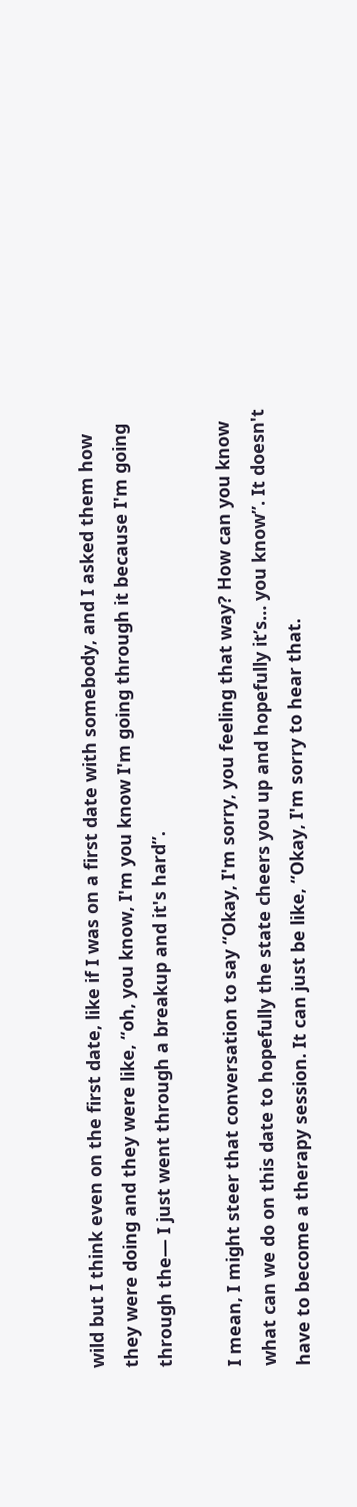wild but I think even on the first date, like if I was on a first date with somebody, and I asked them how they were doing and they were like, “oh, you know, I'm you know I'm going through it because I'm going through the— I just went through a breakup and it's hard”.

I mean, I might steer that conversation to say “Okay, I'm sorry, you feeling that way? How can you know what can we do on this date to hopefully the state cheers you up and hopefully it’s… you know”. It doesn't have to become a therapy session. It can just be like, “Okay, I'm sorry to hear that.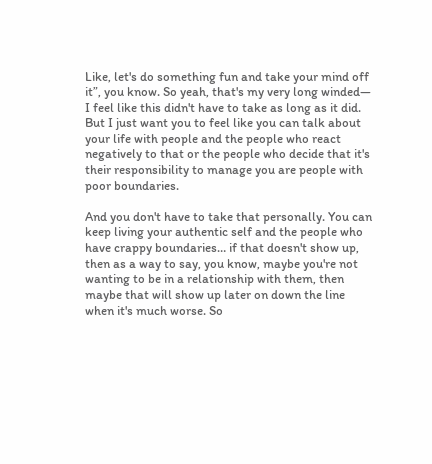Like, let's do something fun and take your mind off it”, you know. So yeah, that's my very long winded— I feel like this didn't have to take as long as it did. But I just want you to feel like you can talk about your life with people and the people who react negatively to that or the people who decide that it's their responsibility to manage you are people with poor boundaries.

And you don't have to take that personally. You can keep living your authentic self and the people who have crappy boundaries… if that doesn't show up, then as a way to say, you know, maybe you're not wanting to be in a relationship with them, then maybe that will show up later on down the line when it's much worse. So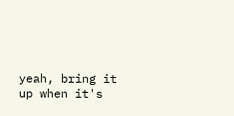yeah, bring it up when it's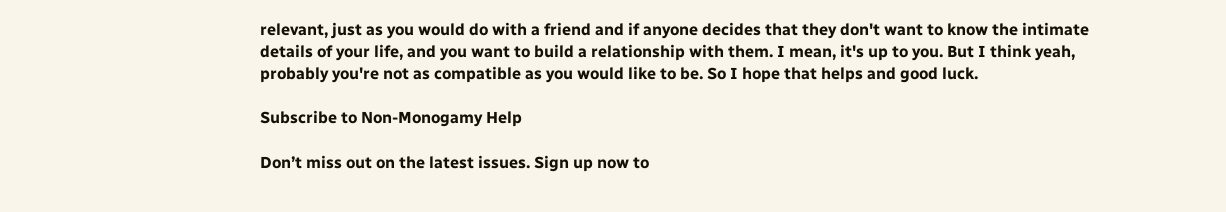relevant, just as you would do with a friend and if anyone decides that they don't want to know the intimate details of your life, and you want to build a relationship with them. I mean, it's up to you. But I think yeah, probably you're not as compatible as you would like to be. So I hope that helps and good luck.

Subscribe to Non-Monogamy Help

Don’t miss out on the latest issues. Sign up now to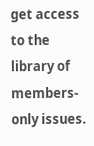get access to the library of members-only issues.